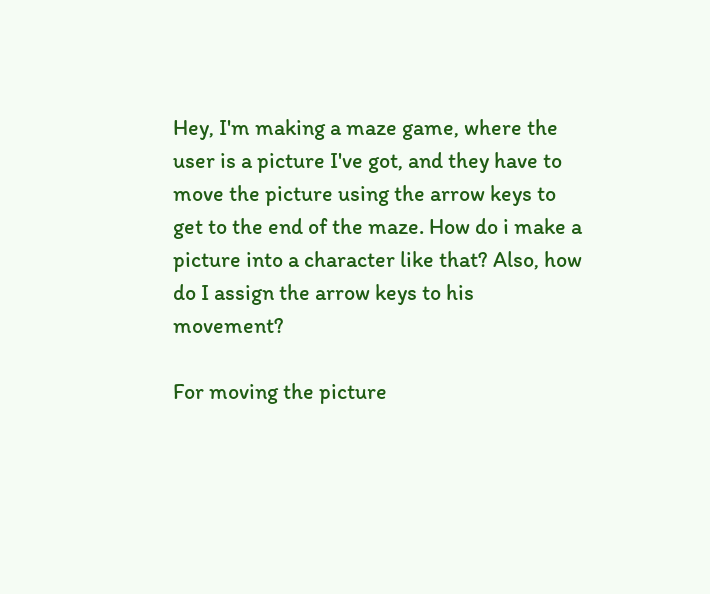Hey, I'm making a maze game, where the user is a picture I've got, and they have to move the picture using the arrow keys to get to the end of the maze. How do i make a picture into a character like that? Also, how do I assign the arrow keys to his movement?

For moving the picture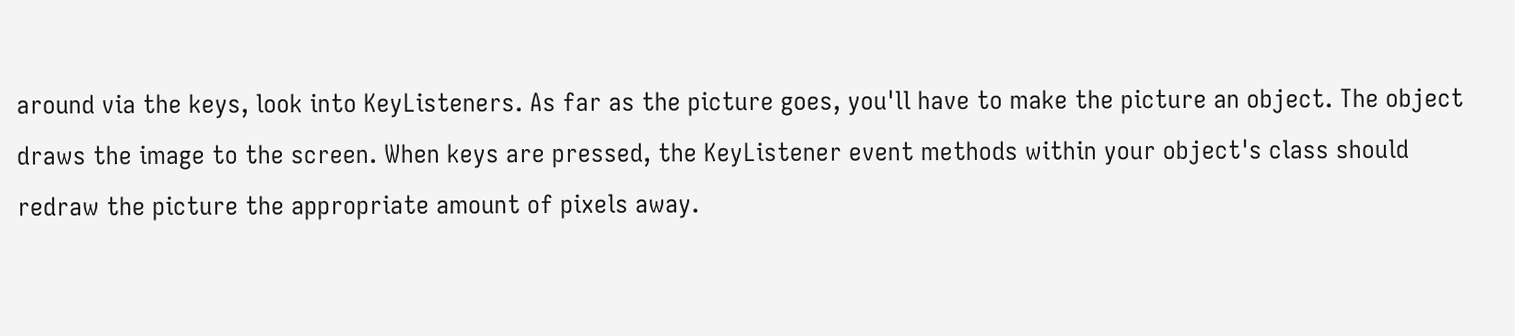around via the keys, look into KeyListeners. As far as the picture goes, you'll have to make the picture an object. The object draws the image to the screen. When keys are pressed, the KeyListener event methods within your object's class should redraw the picture the appropriate amount of pixels away.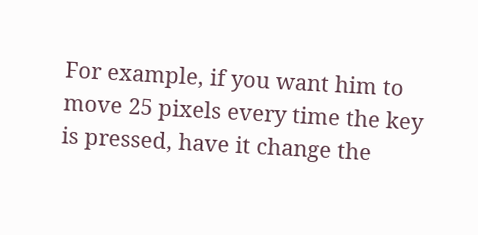For example, if you want him to move 25 pixels every time the key is pressed, have it change the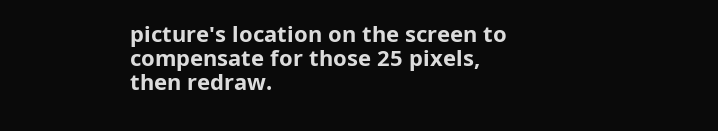picture's location on the screen to compensate for those 25 pixels, then redraw.